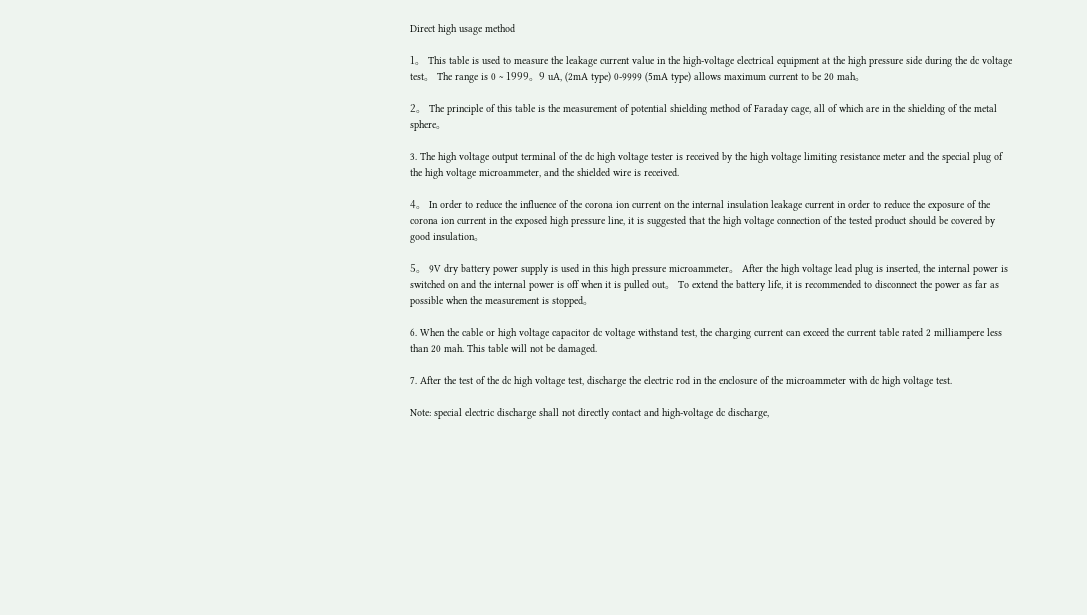Direct high usage method

1。 This table is used to measure the leakage current value in the high-voltage electrical equipment at the high pressure side during the dc voltage test。 The range is 0 ~ 1999。9 uA, (2mA type) 0-9999 (5mA type) allows maximum current to be 20 mah。

2。 The principle of this table is the measurement of potential shielding method of Faraday cage, all of which are in the shielding of the metal sphere。

3. The high voltage output terminal of the dc high voltage tester is received by the high voltage limiting resistance meter and the special plug of the high voltage microammeter, and the shielded wire is received.

4。 In order to reduce the influence of the corona ion current on the internal insulation leakage current in order to reduce the exposure of the corona ion current in the exposed high pressure line, it is suggested that the high voltage connection of the tested product should be covered by good insulation。

5。 9V dry battery power supply is used in this high pressure microammeter。 After the high voltage lead plug is inserted, the internal power is switched on and the internal power is off when it is pulled out。 To extend the battery life, it is recommended to disconnect the power as far as possible when the measurement is stopped。

6. When the cable or high voltage capacitor dc voltage withstand test, the charging current can exceed the current table rated 2 milliampere less than 20 mah. This table will not be damaged.

7. After the test of the dc high voltage test, discharge the electric rod in the enclosure of the microammeter with dc high voltage test.

Note: special electric discharge shall not directly contact and high-voltage dc discharge,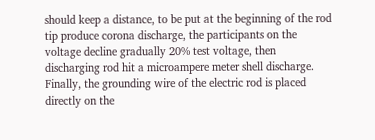should keep a distance, to be put at the beginning of the rod tip produce corona discharge, the participants on the voltage decline gradually 20% test voltage, then discharging rod hit a microampere meter shell discharge. Finally, the grounding wire of the electric rod is placed directly on the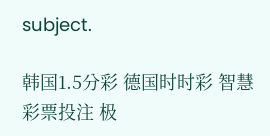subject.

韩国1.5分彩 德国时时彩 智慧彩票投注 极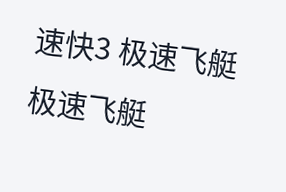速快3 极速飞艇 极速飞艇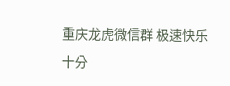重庆龙虎微信群 极速快乐十分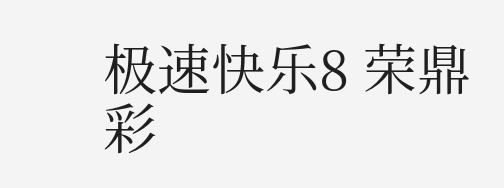极速快乐8 荣鼎彩